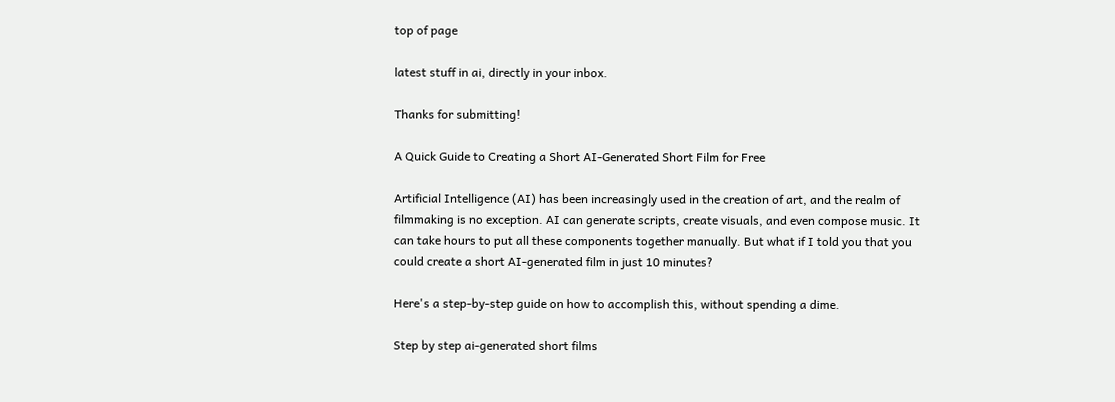top of page

latest stuff in ai, directly in your inbox.

Thanks for submitting!

A Quick Guide to Creating a Short AI-Generated Short Film for Free

Artificial Intelligence (AI) has been increasingly used in the creation of art, and the realm of filmmaking is no exception. AI can generate scripts, create visuals, and even compose music. It can take hours to put all these components together manually. But what if I told you that you could create a short AI-generated film in just 10 minutes?

Here's a step-by-step guide on how to accomplish this, without spending a dime.

Step by step ai-generated short films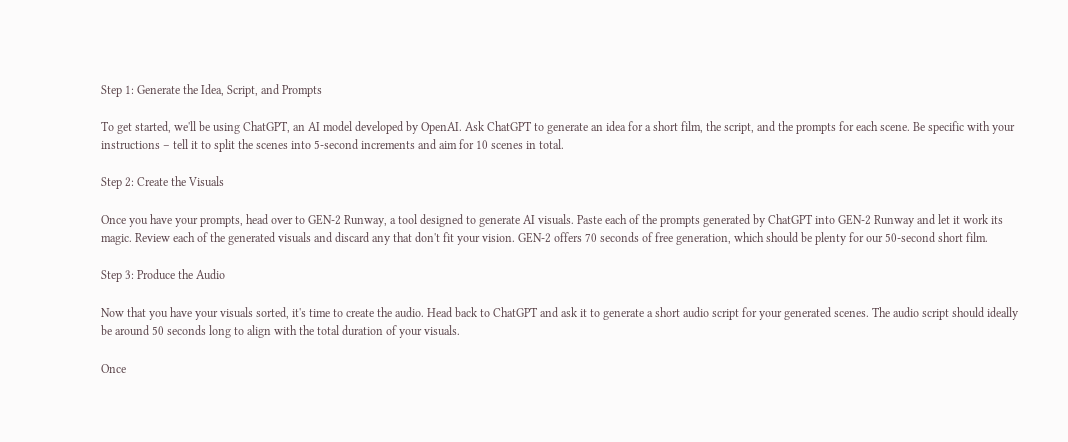Step 1: Generate the Idea, Script, and Prompts

To get started, we'll be using ChatGPT, an AI model developed by OpenAI. Ask ChatGPT to generate an idea for a short film, the script, and the prompts for each scene. Be specific with your instructions – tell it to split the scenes into 5-second increments and aim for 10 scenes in total.

Step 2: Create the Visuals

Once you have your prompts, head over to GEN-2 Runway, a tool designed to generate AI visuals. Paste each of the prompts generated by ChatGPT into GEN-2 Runway and let it work its magic. Review each of the generated visuals and discard any that don't fit your vision. GEN-2 offers 70 seconds of free generation, which should be plenty for our 50-second short film.

Step 3: Produce the Audio

Now that you have your visuals sorted, it's time to create the audio. Head back to ChatGPT and ask it to generate a short audio script for your generated scenes. The audio script should ideally be around 50 seconds long to align with the total duration of your visuals.

Once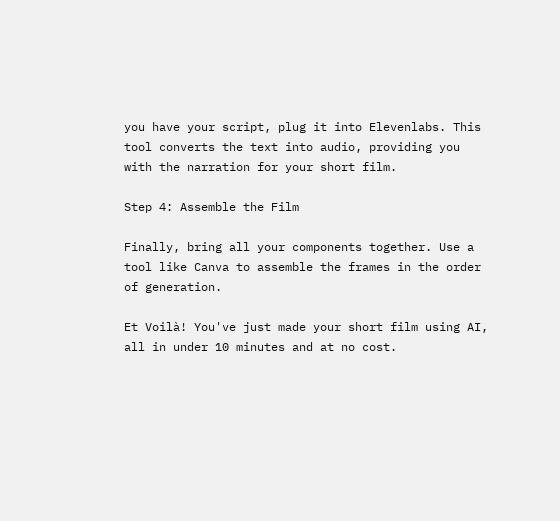you have your script, plug it into Elevenlabs. This tool converts the text into audio, providing you with the narration for your short film.

Step 4: Assemble the Film

Finally, bring all your components together. Use a tool like Canva to assemble the frames in the order of generation.

Et Voilà! You've just made your short film using AI, all in under 10 minutes and at no cost.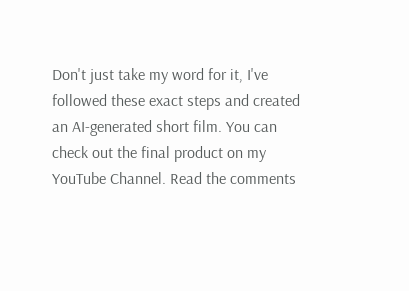Don't just take my word for it, I've followed these exact steps and created an AI-generated short film. You can check out the final product on my YouTube Channel. Read the comments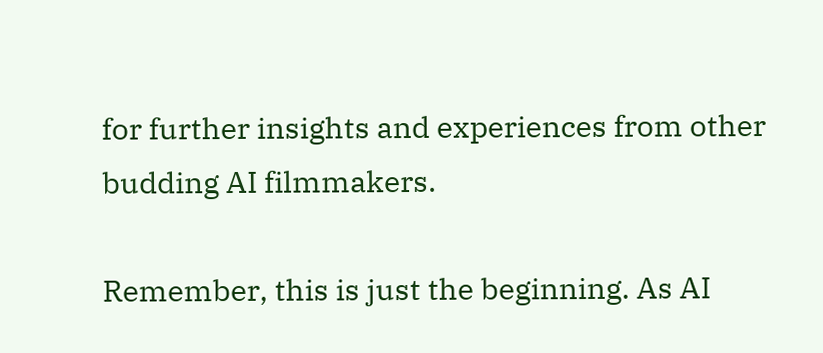for further insights and experiences from other budding AI filmmakers.

Remember, this is just the beginning. As AI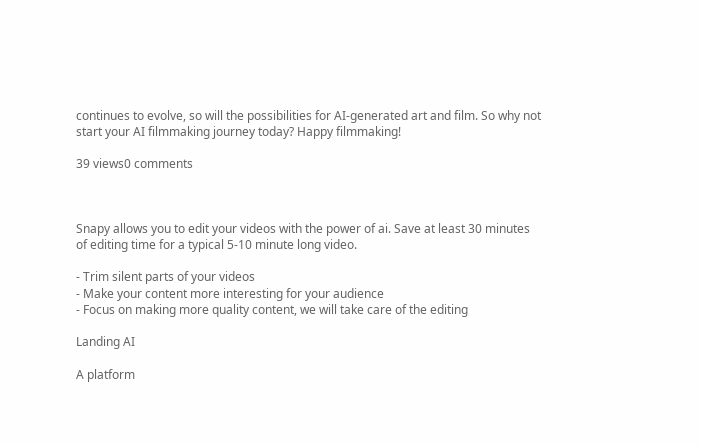continues to evolve, so will the possibilities for AI-generated art and film. So why not start your AI filmmaking journey today? Happy filmmaking!

39 views0 comments



Snapy allows you to edit your videos with the power of ai. Save at least 30 minutes of editing time for a typical 5-10 minute long video.

- Trim silent parts of your videos
- Make your content more interesting for your audience
- Focus on making more quality content, we will take care of the editing

Landing AI

A platform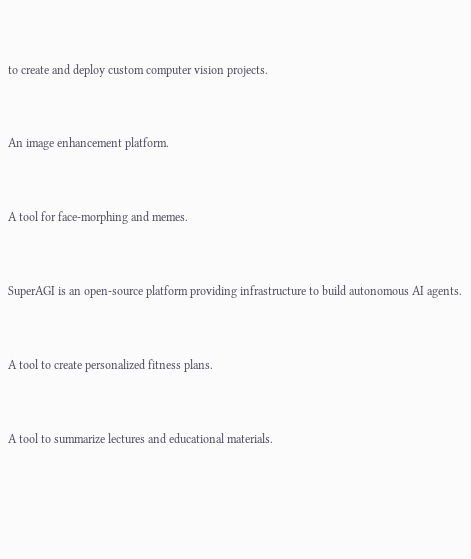to create and deploy custom computer vision projects.


An image enhancement platform.


A tool for face-morphing and memes.


SuperAGI is an open-source platform providing infrastructure to build autonomous AI agents.


A tool to create personalized fitness plans.


A tool to summarize lectures and educational materials.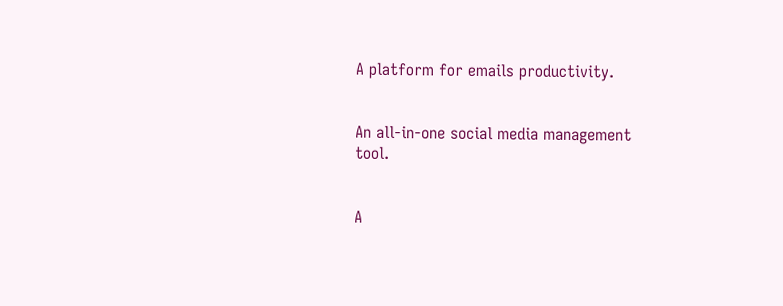A platform for emails productivity.


An all-in-one social media management tool.


A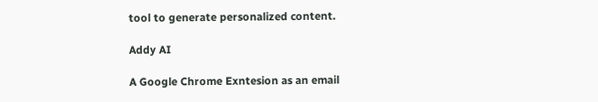tool to generate personalized content.

Addy AI

A Google Chrome Exntesion as an email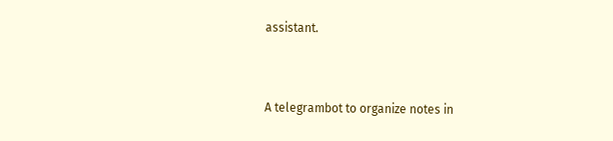assistant.


A telegrambot to organize notes in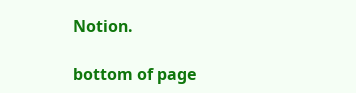Notion.

bottom of page